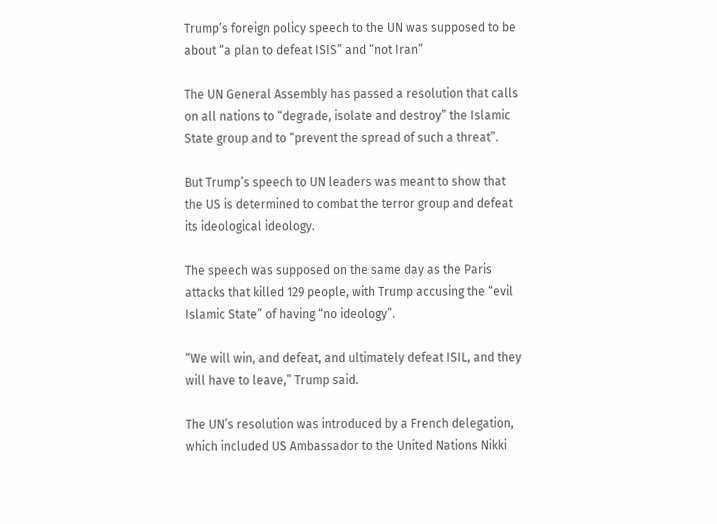Trump’s foreign policy speech to the UN was supposed to be about “a plan to defeat ISIS” and “not Iran”

The UN General Assembly has passed a resolution that calls on all nations to “degrade, isolate and destroy” the Islamic State group and to “prevent the spread of such a threat”.

But Trump’s speech to UN leaders was meant to show that the US is determined to combat the terror group and defeat its ideological ideology.

The speech was supposed on the same day as the Paris attacks that killed 129 people, with Trump accusing the “evil Islamic State” of having “no ideology”.

“We will win, and defeat, and ultimately defeat ISIL, and they will have to leave,” Trump said.

The UN’s resolution was introduced by a French delegation, which included US Ambassador to the United Nations Nikki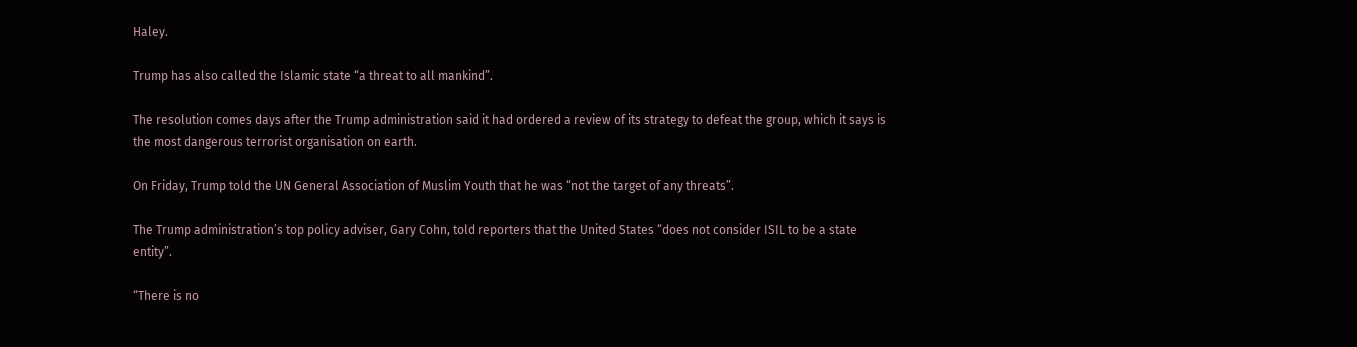Haley.

Trump has also called the Islamic state “a threat to all mankind”.

The resolution comes days after the Trump administration said it had ordered a review of its strategy to defeat the group, which it says is the most dangerous terrorist organisation on earth.

On Friday, Trump told the UN General Association of Muslim Youth that he was “not the target of any threats”.

The Trump administration’s top policy adviser, Gary Cohn, told reporters that the United States “does not consider ISIL to be a state entity”.

“There is no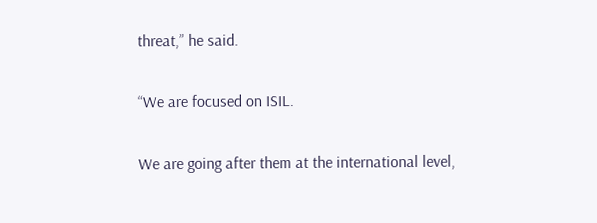threat,” he said.

“We are focused on ISIL.

We are going after them at the international level,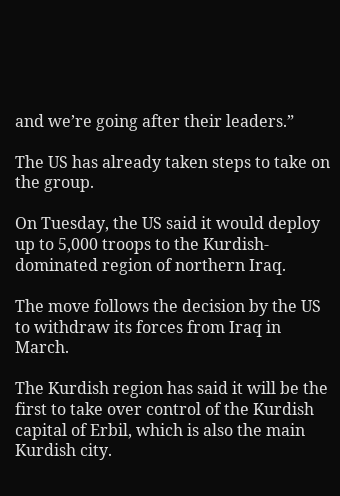and we’re going after their leaders.”

The US has already taken steps to take on the group.

On Tuesday, the US said it would deploy up to 5,000 troops to the Kurdish-dominated region of northern Iraq.

The move follows the decision by the US to withdraw its forces from Iraq in March.

The Kurdish region has said it will be the first to take over control of the Kurdish capital of Erbil, which is also the main Kurdish city.